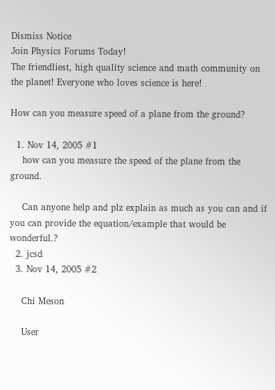Dismiss Notice
Join Physics Forums Today!
The friendliest, high quality science and math community on the planet! Everyone who loves science is here!

How can you measure speed of a plane from the ground?

  1. Nov 14, 2005 #1
    how can you measure the speed of the plane from the ground.

    Can anyone help and plz explain as much as you can and if you can provide the equation/example that would be wonderful.?
  2. jcsd
  3. Nov 14, 2005 #2

    Chi Meson

    User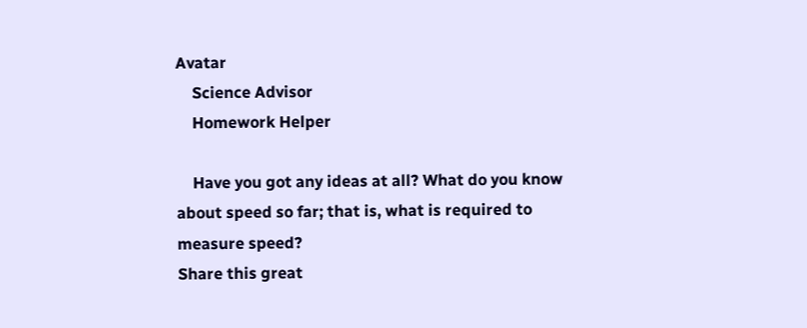Avatar
    Science Advisor
    Homework Helper

    Have you got any ideas at all? What do you know about speed so far; that is, what is required to measure speed?
Share this great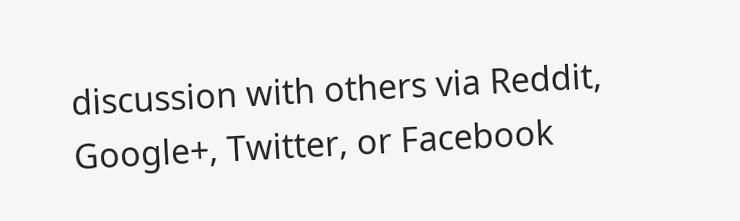discussion with others via Reddit, Google+, Twitter, or Facebook